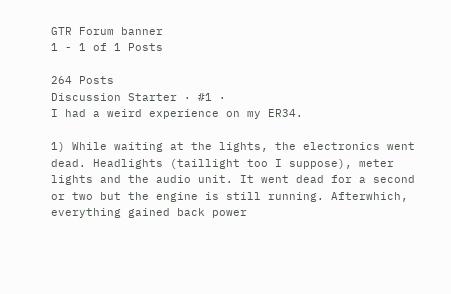GTR Forum banner
1 - 1 of 1 Posts

264 Posts
Discussion Starter · #1 ·
I had a weird experience on my ER34.

1) While waiting at the lights, the electronics went dead. Headlights (taillight too I suppose), meter lights and the audio unit. It went dead for a second or two but the engine is still running. Afterwhich, everything gained back power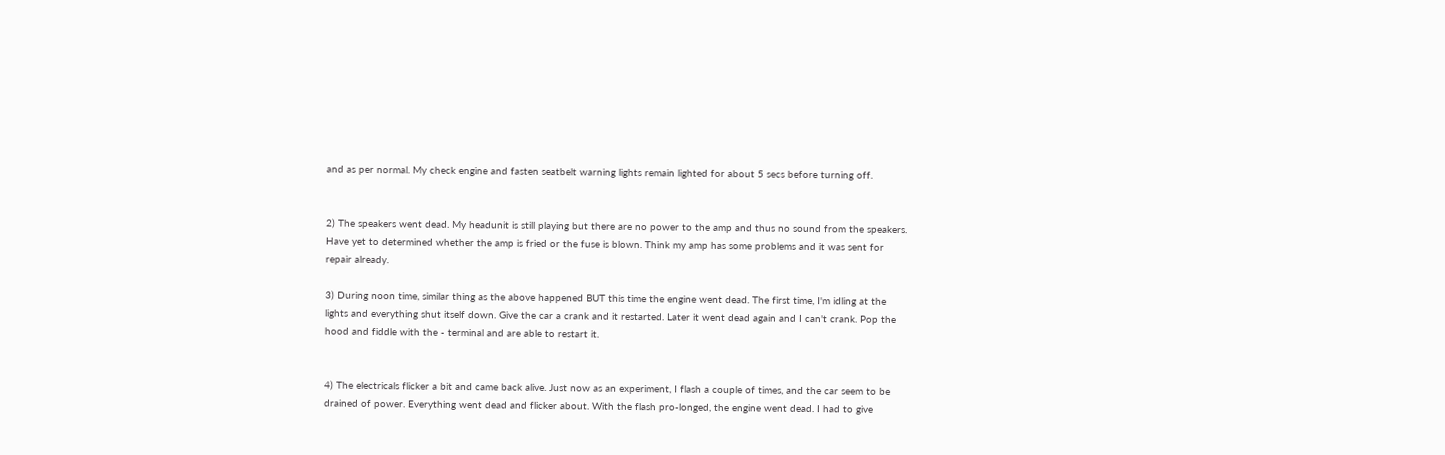and as per normal. My check engine and fasten seatbelt warning lights remain lighted for about 5 secs before turning off.


2) The speakers went dead. My headunit is still playing but there are no power to the amp and thus no sound from the speakers. Have yet to determined whether the amp is fried or the fuse is blown. Think my amp has some problems and it was sent for repair already.

3) During noon time, similar thing as the above happened BUT this time the engine went dead. The first time, I'm idling at the lights and everything shut itself down. Give the car a crank and it restarted. Later it went dead again and I can't crank. Pop the hood and fiddle with the - terminal and are able to restart it.


4) The electricals flicker a bit and came back alive. Just now as an experiment, I flash a couple of times, and the car seem to be drained of power. Everything went dead and flicker about. With the flash pro-longed, the engine went dead. I had to give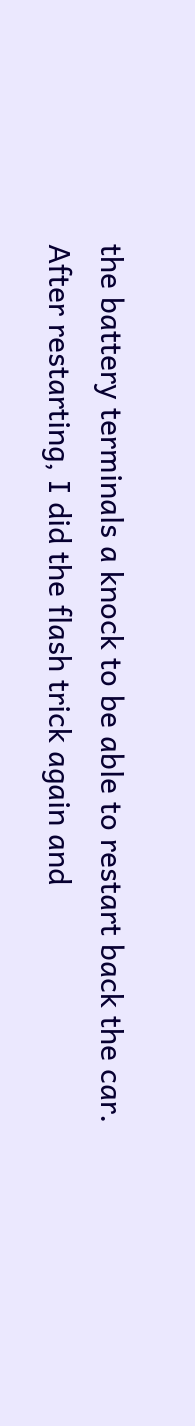the battery terminals a knock to be able to restart back the car. After restarting, I did the flash trick again and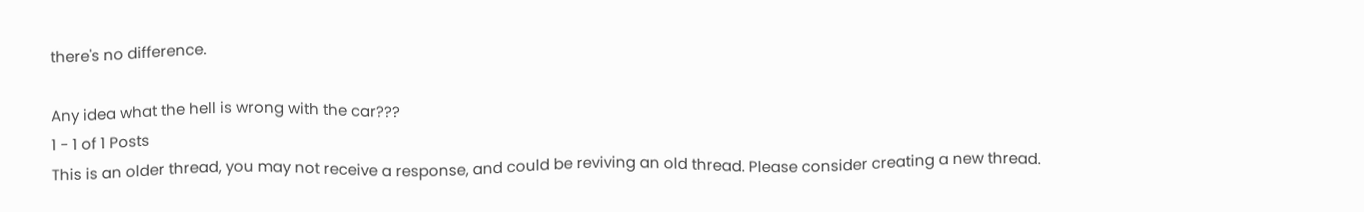there's no difference.

Any idea what the hell is wrong with the car???
1 - 1 of 1 Posts
This is an older thread, you may not receive a response, and could be reviving an old thread. Please consider creating a new thread.